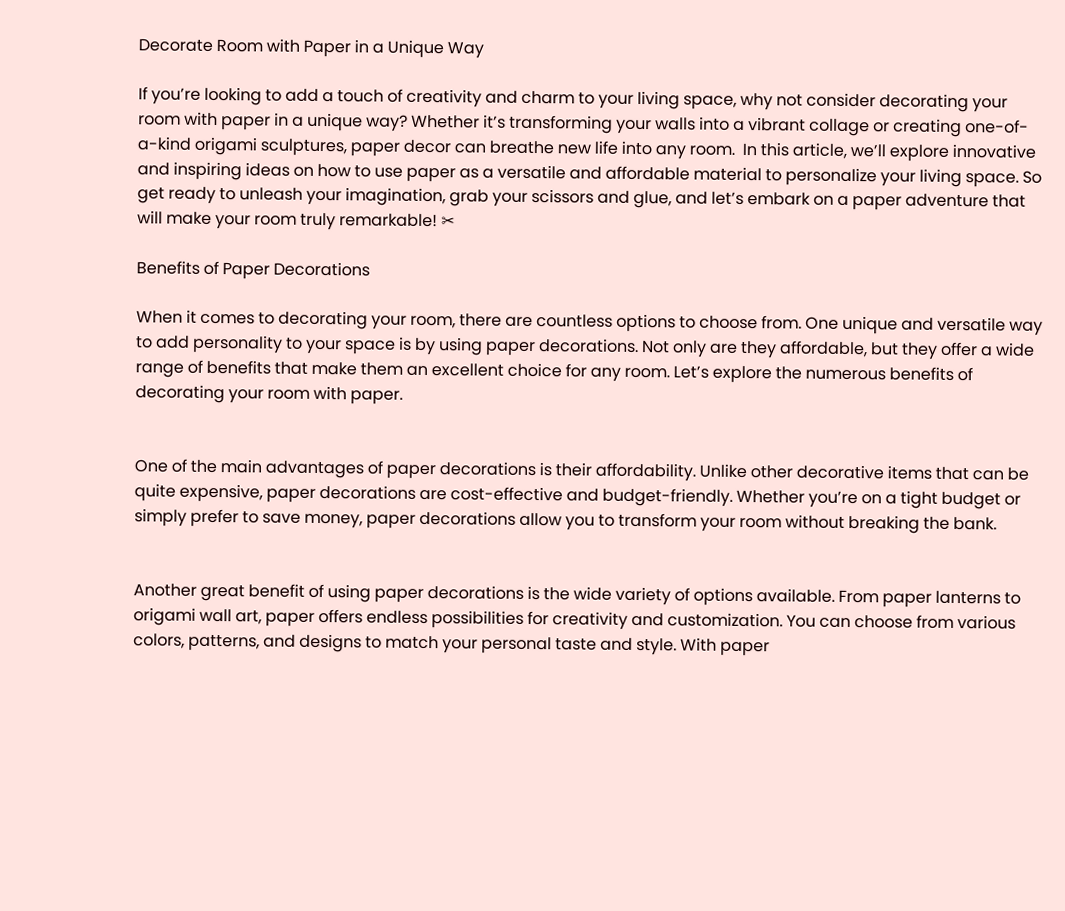Decorate Room with Paper in a Unique Way

If you’re looking to add a touch of creativity and charm to your living space, why not consider decorating your room with paper in a unique way? Whether it’s transforming your walls into a vibrant collage or creating one-of-a-kind origami sculptures, paper decor can breathe new life into any room.  In this article, we’ll explore innovative and inspiring ideas on how to use paper as a versatile and affordable material to personalize your living space. So get ready to unleash your imagination, grab your scissors and glue, and let’s embark on a paper adventure that will make your room truly remarkable! ✂

Benefits of Paper Decorations

When it comes to decorating your room, there are countless options to choose from. One unique and versatile way to add personality to your space is by using paper decorations. Not only are they affordable, but they offer a wide range of benefits that make them an excellent choice for any room. Let’s explore the numerous benefits of decorating your room with paper.


One of the main advantages of paper decorations is their affordability. Unlike other decorative items that can be quite expensive, paper decorations are cost-effective and budget-friendly. Whether you’re on a tight budget or simply prefer to save money, paper decorations allow you to transform your room without breaking the bank.


Another great benefit of using paper decorations is the wide variety of options available. From paper lanterns to origami wall art, paper offers endless possibilities for creativity and customization. You can choose from various colors, patterns, and designs to match your personal taste and style. With paper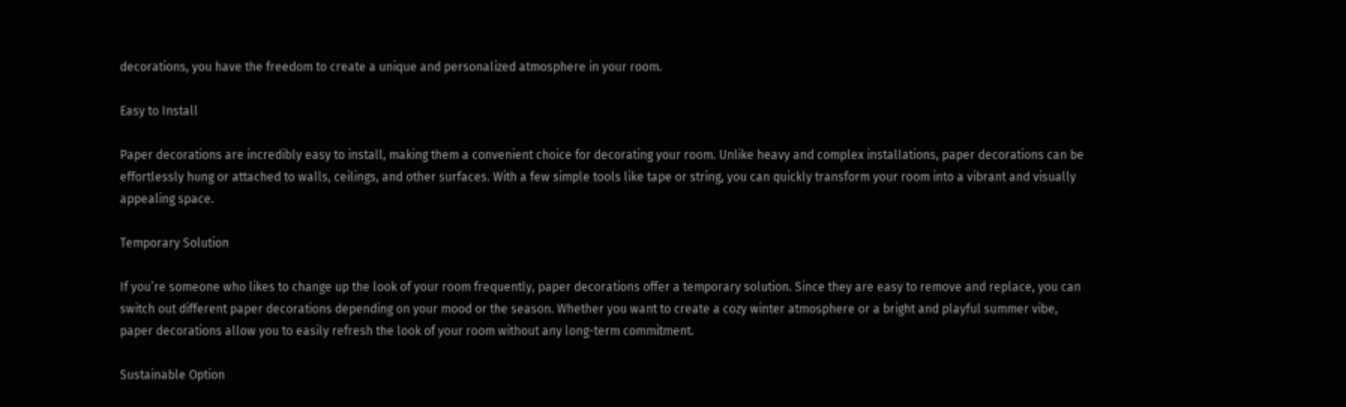decorations, you have the freedom to create a unique and personalized atmosphere in your room.

Easy to Install

Paper decorations are incredibly easy to install, making them a convenient choice for decorating your room. Unlike heavy and complex installations, paper decorations can be effortlessly hung or attached to walls, ceilings, and other surfaces. With a few simple tools like tape or string, you can quickly transform your room into a vibrant and visually appealing space.

Temporary Solution

If you’re someone who likes to change up the look of your room frequently, paper decorations offer a temporary solution. Since they are easy to remove and replace, you can switch out different paper decorations depending on your mood or the season. Whether you want to create a cozy winter atmosphere or a bright and playful summer vibe, paper decorations allow you to easily refresh the look of your room without any long-term commitment.

Sustainable Option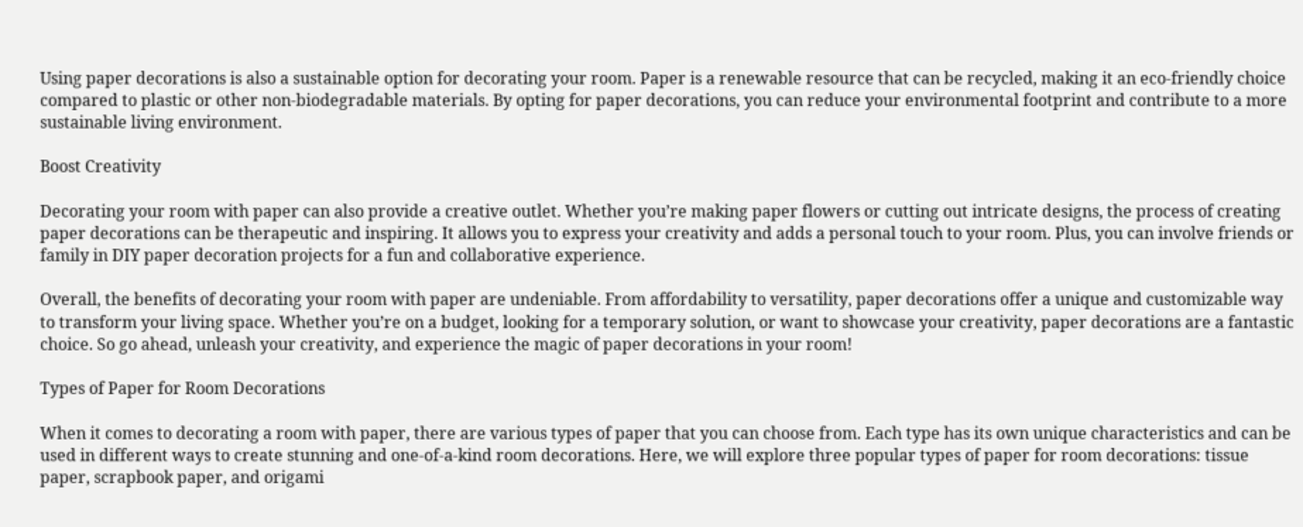Using paper decorations is also a sustainable option for decorating your room. Paper is a renewable resource that can be recycled, making it an eco-friendly choice compared to plastic or other non-biodegradable materials. By opting for paper decorations, you can reduce your environmental footprint and contribute to a more sustainable living environment.

Boost Creativity

Decorating your room with paper can also provide a creative outlet. Whether you’re making paper flowers or cutting out intricate designs, the process of creating paper decorations can be therapeutic and inspiring. It allows you to express your creativity and adds a personal touch to your room. Plus, you can involve friends or family in DIY paper decoration projects for a fun and collaborative experience.

Overall, the benefits of decorating your room with paper are undeniable. From affordability to versatility, paper decorations offer a unique and customizable way to transform your living space. Whether you’re on a budget, looking for a temporary solution, or want to showcase your creativity, paper decorations are a fantastic choice. So go ahead, unleash your creativity, and experience the magic of paper decorations in your room!

Types of Paper for Room Decorations

When it comes to decorating a room with paper, there are various types of paper that you can choose from. Each type has its own unique characteristics and can be used in different ways to create stunning and one-of-a-kind room decorations. Here, we will explore three popular types of paper for room decorations: tissue paper, scrapbook paper, and origami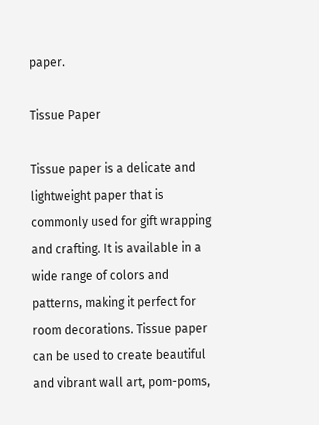paper.

Tissue Paper

Tissue paper is a delicate and lightweight paper that is commonly used for gift wrapping and crafting. It is available in a wide range of colors and patterns, making it perfect for room decorations. Tissue paper can be used to create beautiful and vibrant wall art, pom-poms,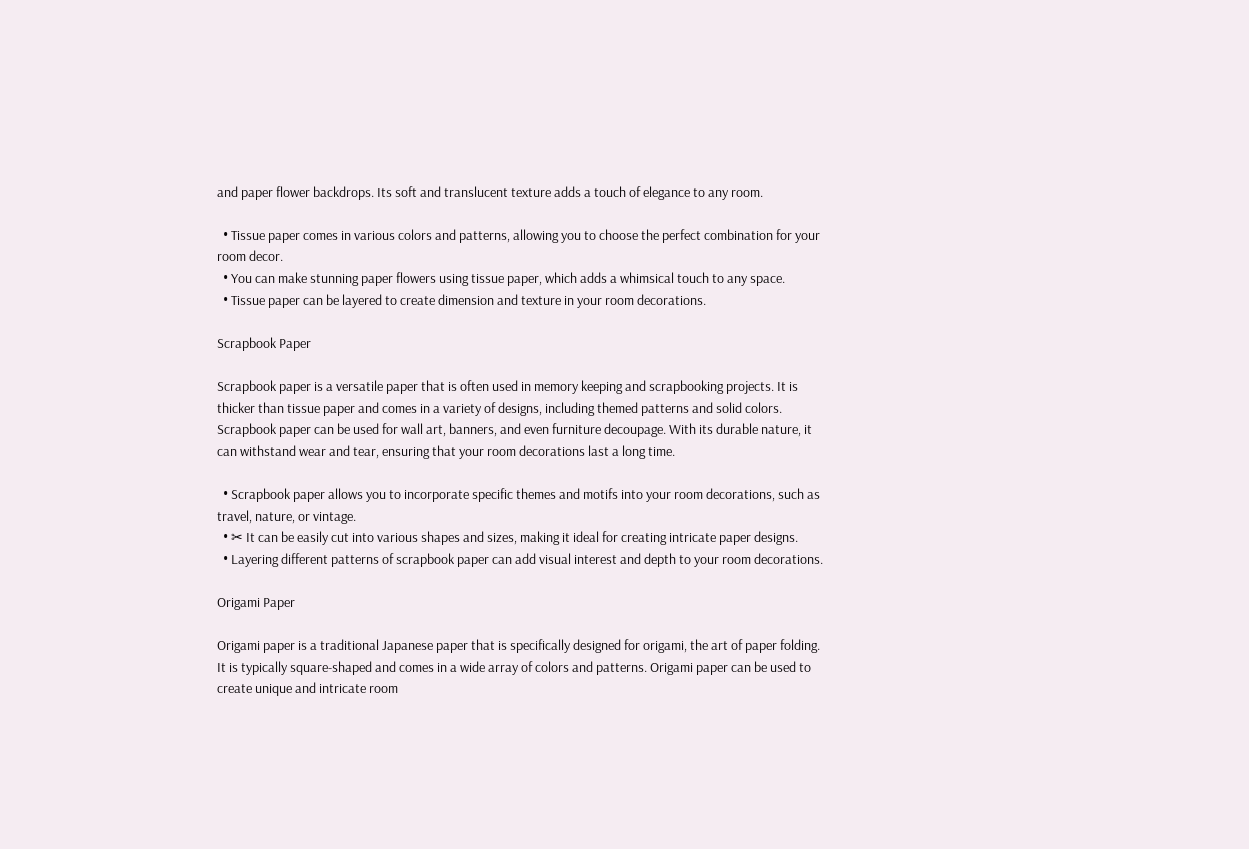and paper flower backdrops. Its soft and translucent texture adds a touch of elegance to any room.

  • Tissue paper comes in various colors and patterns, allowing you to choose the perfect combination for your room decor.
  • You can make stunning paper flowers using tissue paper, which adds a whimsical touch to any space.
  • Tissue paper can be layered to create dimension and texture in your room decorations.

Scrapbook Paper

Scrapbook paper is a versatile paper that is often used in memory keeping and scrapbooking projects. It is thicker than tissue paper and comes in a variety of designs, including themed patterns and solid colors. Scrapbook paper can be used for wall art, banners, and even furniture decoupage. With its durable nature, it can withstand wear and tear, ensuring that your room decorations last a long time.

  • Scrapbook paper allows you to incorporate specific themes and motifs into your room decorations, such as travel, nature, or vintage.
  • ✂ It can be easily cut into various shapes and sizes, making it ideal for creating intricate paper designs.
  • Layering different patterns of scrapbook paper can add visual interest and depth to your room decorations.

Origami Paper

Origami paper is a traditional Japanese paper that is specifically designed for origami, the art of paper folding. It is typically square-shaped and comes in a wide array of colors and patterns. Origami paper can be used to create unique and intricate room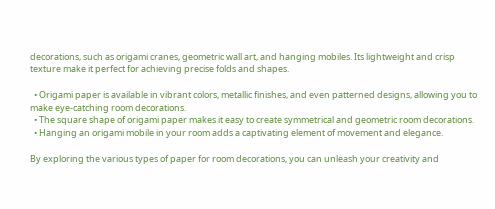decorations, such as origami cranes, geometric wall art, and hanging mobiles. Its lightweight and crisp texture make it perfect for achieving precise folds and shapes.

  • Origami paper is available in vibrant colors, metallic finishes, and even patterned designs, allowing you to make eye-catching room decorations.
  • The square shape of origami paper makes it easy to create symmetrical and geometric room decorations.
  • Hanging an origami mobile in your room adds a captivating element of movement and elegance.

By exploring the various types of paper for room decorations, you can unleash your creativity and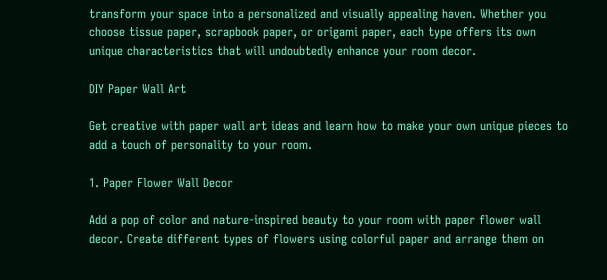transform your space into a personalized and visually appealing haven. Whether you choose tissue paper, scrapbook paper, or origami paper, each type offers its own unique characteristics that will undoubtedly enhance your room decor.

DIY Paper Wall Art

Get creative with paper wall art ideas and learn how to make your own unique pieces to add a touch of personality to your room.

1. Paper Flower Wall Decor

Add a pop of color and nature-inspired beauty to your room with paper flower wall decor. Create different types of flowers using colorful paper and arrange them on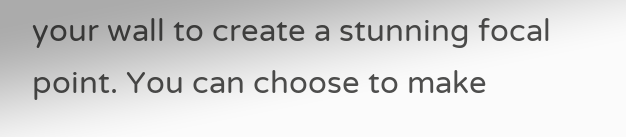your wall to create a stunning focal point. You can choose to make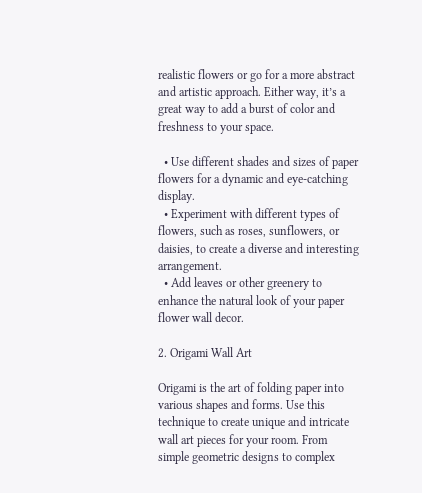realistic flowers or go for a more abstract and artistic approach. Either way, it’s a great way to add a burst of color and freshness to your space.

  • Use different shades and sizes of paper flowers for a dynamic and eye-catching display.
  • Experiment with different types of flowers, such as roses, sunflowers, or daisies, to create a diverse and interesting arrangement.
  • Add leaves or other greenery to enhance the natural look of your paper flower wall decor.

2. Origami Wall Art

Origami is the art of folding paper into various shapes and forms. Use this technique to create unique and intricate wall art pieces for your room. From simple geometric designs to complex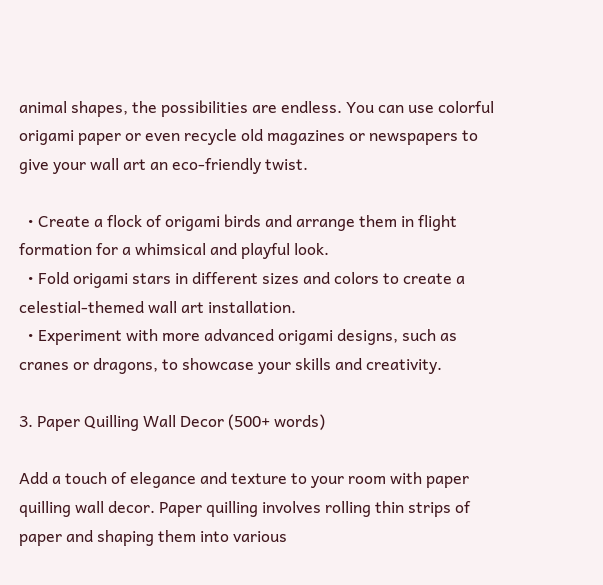animal shapes, the possibilities are endless. You can use colorful origami paper or even recycle old magazines or newspapers to give your wall art an eco-friendly twist.

  • Create a flock of origami birds and arrange them in flight formation for a whimsical and playful look.
  • Fold origami stars in different sizes and colors to create a celestial-themed wall art installation.
  • Experiment with more advanced origami designs, such as cranes or dragons, to showcase your skills and creativity.

3. Paper Quilling Wall Decor (500+ words)

Add a touch of elegance and texture to your room with paper quilling wall decor. Paper quilling involves rolling thin strips of paper and shaping them into various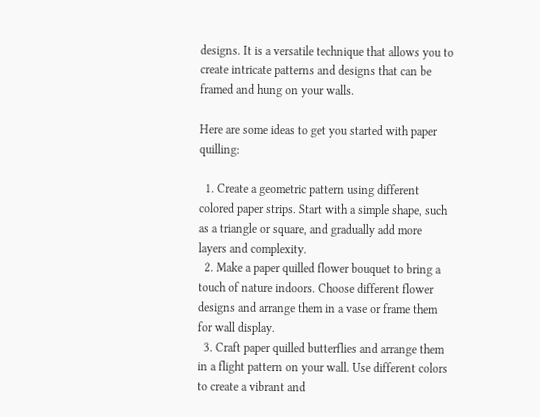designs. It is a versatile technique that allows you to create intricate patterns and designs that can be framed and hung on your walls.

Here are some ideas to get you started with paper quilling:

  1. Create a geometric pattern using different colored paper strips. Start with a simple shape, such as a triangle or square, and gradually add more layers and complexity.
  2. Make a paper quilled flower bouquet to bring a touch of nature indoors. Choose different flower designs and arrange them in a vase or frame them for wall display.
  3. Craft paper quilled butterflies and arrange them in a flight pattern on your wall. Use different colors to create a vibrant and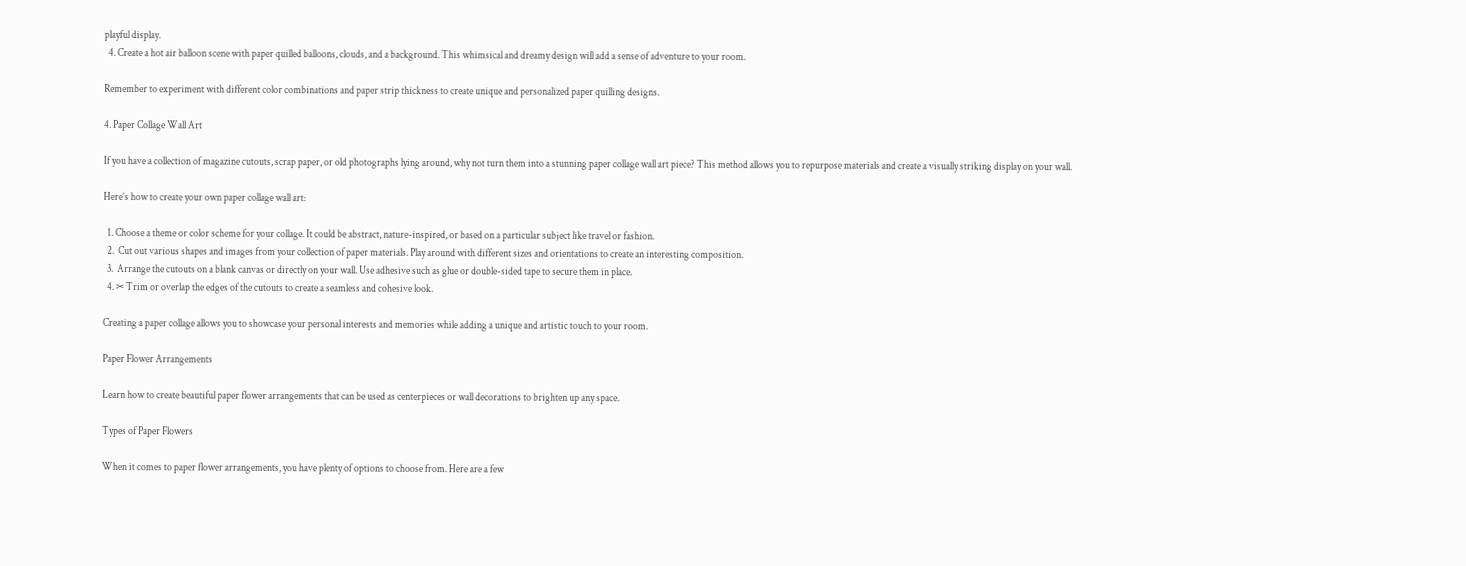playful display.
  4. Create a hot air balloon scene with paper quilled balloons, clouds, and a background. This whimsical and dreamy design will add a sense of adventure to your room.

Remember to experiment with different color combinations and paper strip thickness to create unique and personalized paper quilling designs.

4. Paper Collage Wall Art

If you have a collection of magazine cutouts, scrap paper, or old photographs lying around, why not turn them into a stunning paper collage wall art piece? This method allows you to repurpose materials and create a visually striking display on your wall.

Here’s how to create your own paper collage wall art:

  1. Choose a theme or color scheme for your collage. It could be abstract, nature-inspired, or based on a particular subject like travel or fashion.
  2.  Cut out various shapes and images from your collection of paper materials. Play around with different sizes and orientations to create an interesting composition.
  3.  Arrange the cutouts on a blank canvas or directly on your wall. Use adhesive such as glue or double-sided tape to secure them in place.
  4. ✂ Trim or overlap the edges of the cutouts to create a seamless and cohesive look.

Creating a paper collage allows you to showcase your personal interests and memories while adding a unique and artistic touch to your room.

Paper Flower Arrangements

Learn how to create beautiful paper flower arrangements that can be used as centerpieces or wall decorations to brighten up any space.

Types of Paper Flowers

When it comes to paper flower arrangements, you have plenty of options to choose from. Here are a few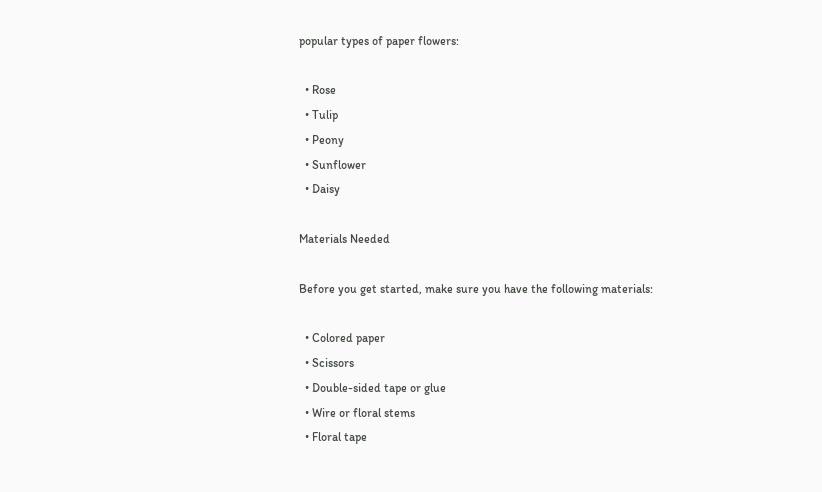popular types of paper flowers:

  • Rose
  • Tulip
  • Peony
  • Sunflower
  • Daisy

Materials Needed

Before you get started, make sure you have the following materials:

  • Colored paper
  • Scissors
  • Double-sided tape or glue
  • Wire or floral stems
  • Floral tape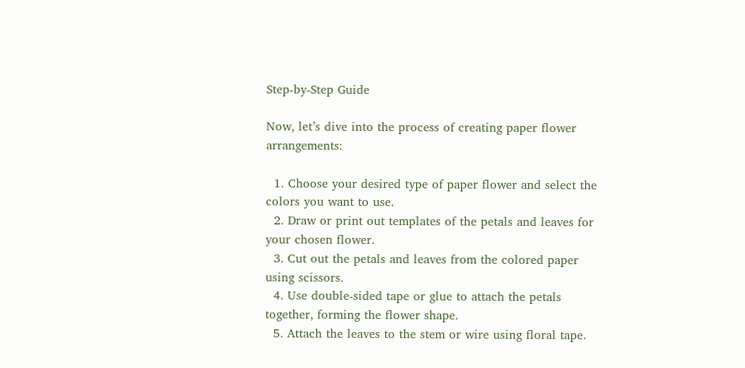Step-by-Step Guide

Now, let’s dive into the process of creating paper flower arrangements:

  1. Choose your desired type of paper flower and select the colors you want to use.
  2. Draw or print out templates of the petals and leaves for your chosen flower.
  3. Cut out the petals and leaves from the colored paper using scissors.
  4. Use double-sided tape or glue to attach the petals together, forming the flower shape.
  5. Attach the leaves to the stem or wire using floral tape.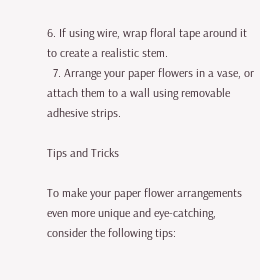6. If using wire, wrap floral tape around it to create a realistic stem.
  7. Arrange your paper flowers in a vase, or attach them to a wall using removable adhesive strips.

Tips and Tricks

To make your paper flower arrangements even more unique and eye-catching, consider the following tips: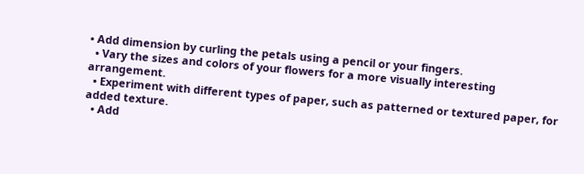• Add dimension by curling the petals using a pencil or your fingers.
  • Vary the sizes and colors of your flowers for a more visually interesting arrangement.
  • Experiment with different types of paper, such as patterned or textured paper, for added texture.
  • Add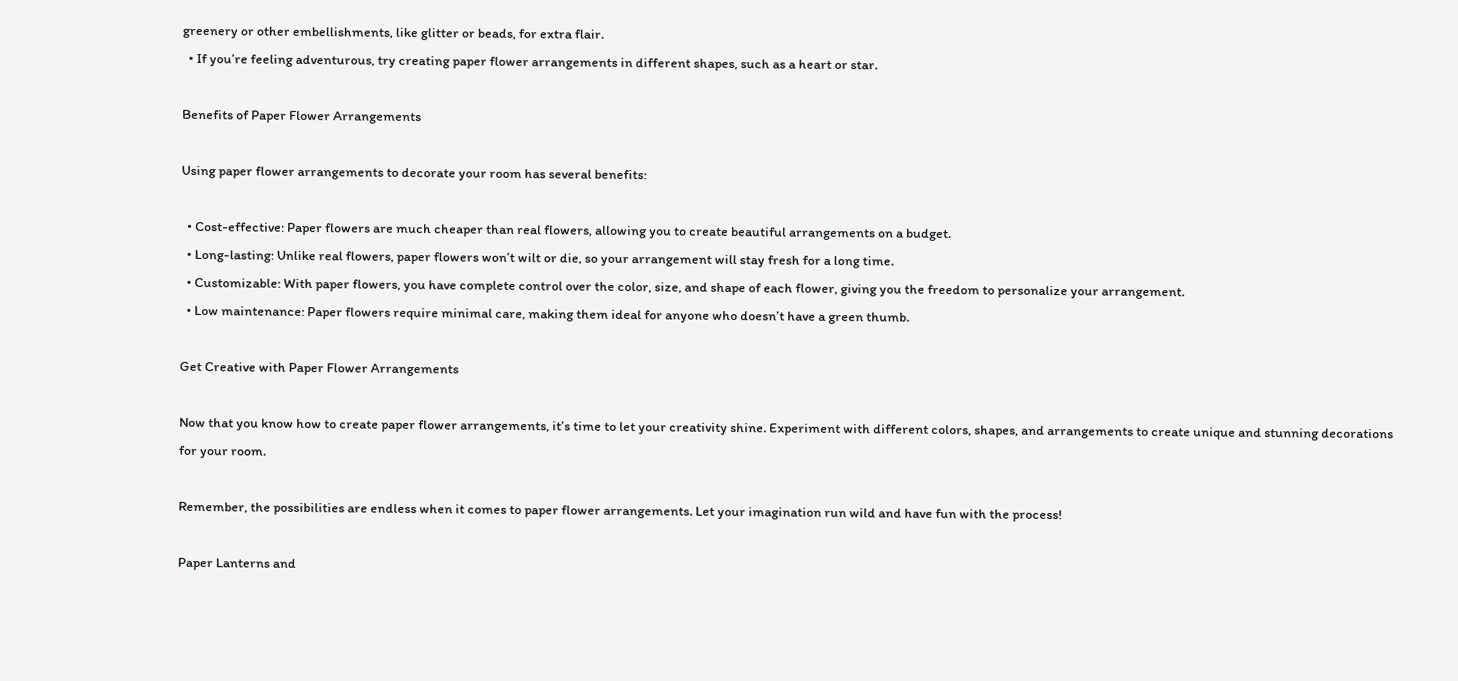greenery or other embellishments, like glitter or beads, for extra flair.
  • If you’re feeling adventurous, try creating paper flower arrangements in different shapes, such as a heart or star.

Benefits of Paper Flower Arrangements

Using paper flower arrangements to decorate your room has several benefits:

  • Cost-effective: Paper flowers are much cheaper than real flowers, allowing you to create beautiful arrangements on a budget.
  • Long-lasting: Unlike real flowers, paper flowers won’t wilt or die, so your arrangement will stay fresh for a long time.
  • Customizable: With paper flowers, you have complete control over the color, size, and shape of each flower, giving you the freedom to personalize your arrangement.
  • Low maintenance: Paper flowers require minimal care, making them ideal for anyone who doesn’t have a green thumb.

Get Creative with Paper Flower Arrangements

Now that you know how to create paper flower arrangements, it’s time to let your creativity shine. Experiment with different colors, shapes, and arrangements to create unique and stunning decorations for your room.

Remember, the possibilities are endless when it comes to paper flower arrangements. Let your imagination run wild and have fun with the process!

Paper Lanterns and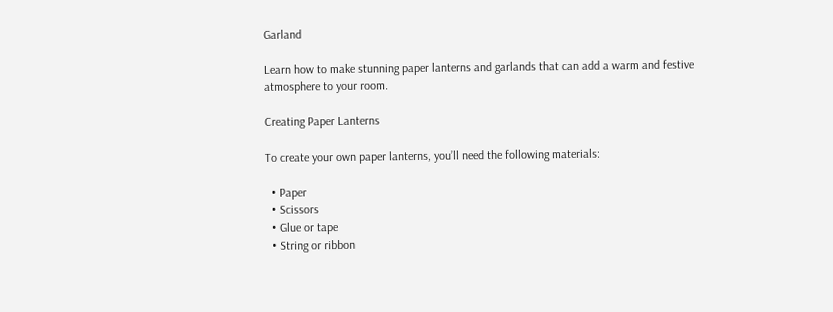Garland

Learn how to make stunning paper lanterns and garlands that can add a warm and festive atmosphere to your room.

Creating Paper Lanterns

To create your own paper lanterns, you’ll need the following materials:

  • Paper
  • Scissors
  • Glue or tape
  • String or ribbon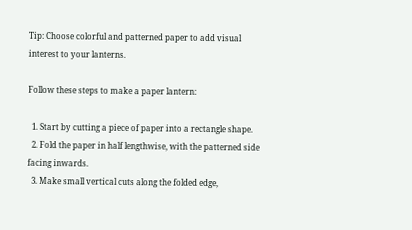Tip: Choose colorful and patterned paper to add visual interest to your lanterns.

Follow these steps to make a paper lantern:

  1. Start by cutting a piece of paper into a rectangle shape.
  2. Fold the paper in half lengthwise, with the patterned side facing inwards.
  3. Make small vertical cuts along the folded edge,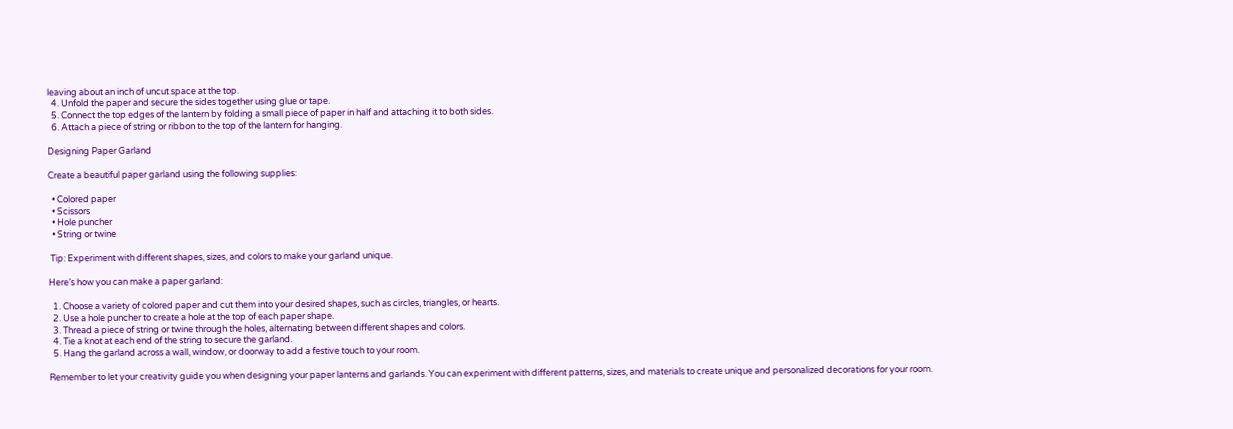leaving about an inch of uncut space at the top.
  4. Unfold the paper and secure the sides together using glue or tape.
  5. Connect the top edges of the lantern by folding a small piece of paper in half and attaching it to both sides.
  6. Attach a piece of string or ribbon to the top of the lantern for hanging.

Designing Paper Garland

Create a beautiful paper garland using the following supplies:

  • Colored paper
  • Scissors
  • Hole puncher
  • String or twine

 Tip: Experiment with different shapes, sizes, and colors to make your garland unique.

Here’s how you can make a paper garland:

  1. Choose a variety of colored paper and cut them into your desired shapes, such as circles, triangles, or hearts.
  2. Use a hole puncher to create a hole at the top of each paper shape.
  3. Thread a piece of string or twine through the holes, alternating between different shapes and colors.
  4. Tie a knot at each end of the string to secure the garland.
  5. Hang the garland across a wall, window, or doorway to add a festive touch to your room.

Remember to let your creativity guide you when designing your paper lanterns and garlands. You can experiment with different patterns, sizes, and materials to create unique and personalized decorations for your room.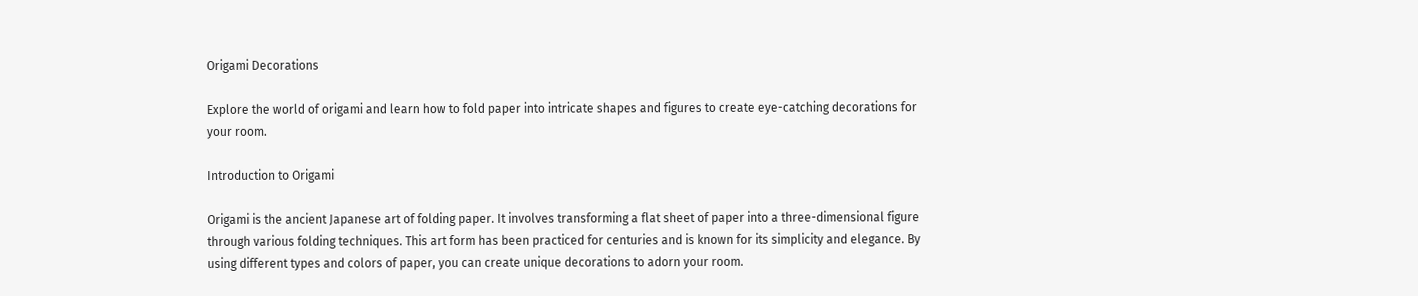Origami Decorations

Explore the world of origami and learn how to fold paper into intricate shapes and figures to create eye-catching decorations for your room.

Introduction to Origami

Origami is the ancient Japanese art of folding paper. It involves transforming a flat sheet of paper into a three-dimensional figure through various folding techniques. This art form has been practiced for centuries and is known for its simplicity and elegance. By using different types and colors of paper, you can create unique decorations to adorn your room.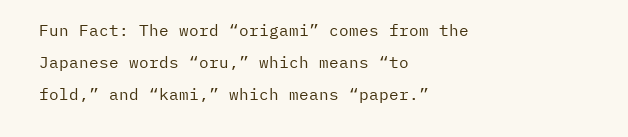Fun Fact: The word “origami” comes from the Japanese words “oru,” which means “to fold,” and “kami,” which means “paper.”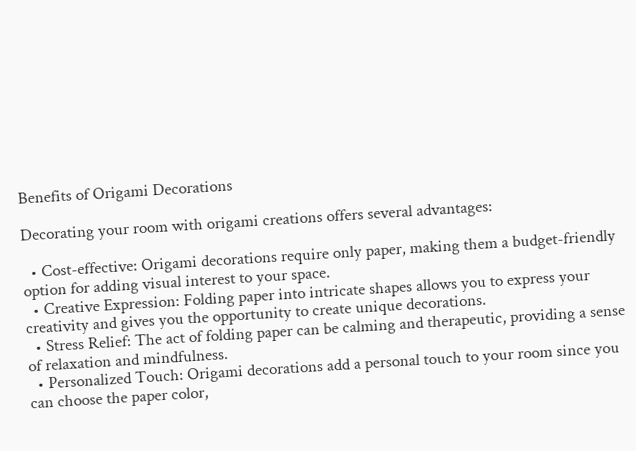Benefits of Origami Decorations

Decorating your room with origami creations offers several advantages:

  • Cost-effective: Origami decorations require only paper, making them a budget-friendly option for adding visual interest to your space.
  • Creative Expression: Folding paper into intricate shapes allows you to express your creativity and gives you the opportunity to create unique decorations.
  • Stress Relief: The act of folding paper can be calming and therapeutic, providing a sense of relaxation and mindfulness.
  • Personalized Touch: Origami decorations add a personal touch to your room since you can choose the paper color,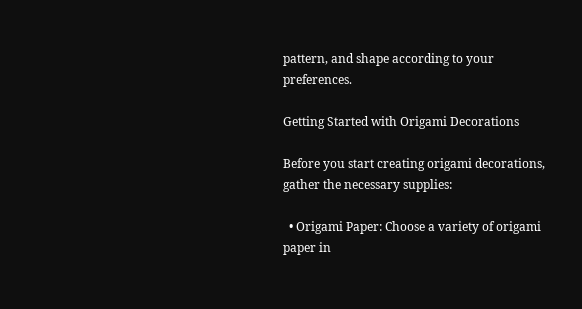pattern, and shape according to your preferences.

Getting Started with Origami Decorations

Before you start creating origami decorations, gather the necessary supplies:

  • Origami Paper: Choose a variety of origami paper in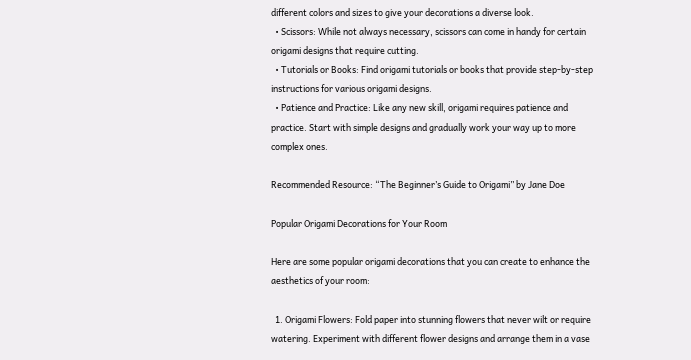different colors and sizes to give your decorations a diverse look.
  • Scissors: While not always necessary, scissors can come in handy for certain origami designs that require cutting.
  • Tutorials or Books: Find origami tutorials or books that provide step-by-step instructions for various origami designs.
  • Patience and Practice: Like any new skill, origami requires patience and practice. Start with simple designs and gradually work your way up to more complex ones.

Recommended Resource: “The Beginner’s Guide to Origami” by Jane Doe

Popular Origami Decorations for Your Room

Here are some popular origami decorations that you can create to enhance the aesthetics of your room:

  1. Origami Flowers: Fold paper into stunning flowers that never wilt or require watering. Experiment with different flower designs and arrange them in a vase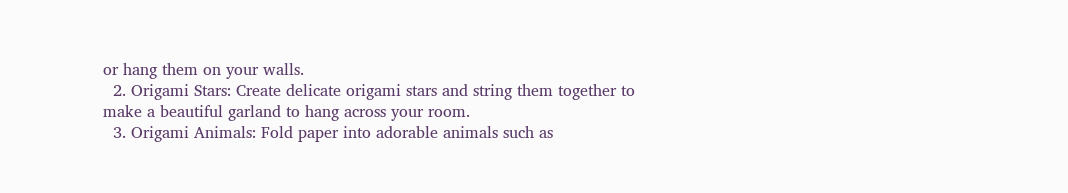or hang them on your walls.
  2. Origami Stars: Create delicate origami stars and string them together to make a beautiful garland to hang across your room.
  3. Origami Animals: Fold paper into adorable animals such as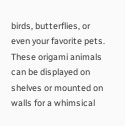birds, butterflies, or even your favorite pets. These origami animals can be displayed on shelves or mounted on walls for a whimsical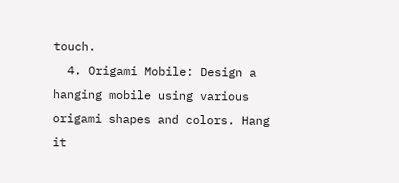touch.
  4. Origami Mobile: Design a hanging mobile using various origami shapes and colors. Hang it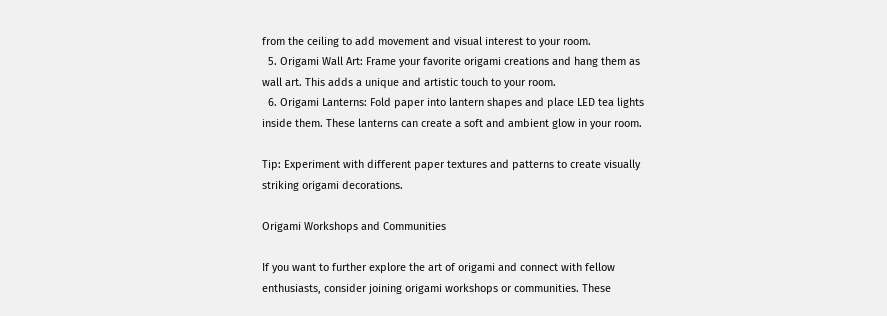from the ceiling to add movement and visual interest to your room.
  5. Origami Wall Art: Frame your favorite origami creations and hang them as wall art. This adds a unique and artistic touch to your room.
  6. Origami Lanterns: Fold paper into lantern shapes and place LED tea lights inside them. These lanterns can create a soft and ambient glow in your room.

Tip: Experiment with different paper textures and patterns to create visually striking origami decorations.

Origami Workshops and Communities

If you want to further explore the art of origami and connect with fellow enthusiasts, consider joining origami workshops or communities. These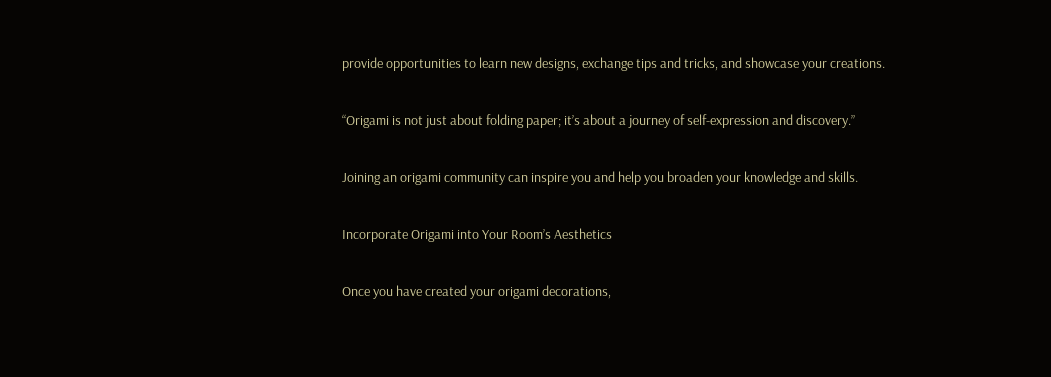provide opportunities to learn new designs, exchange tips and tricks, and showcase your creations.

“Origami is not just about folding paper; it’s about a journey of self-expression and discovery.”

Joining an origami community can inspire you and help you broaden your knowledge and skills.

Incorporate Origami into Your Room’s Aesthetics

Once you have created your origami decorations,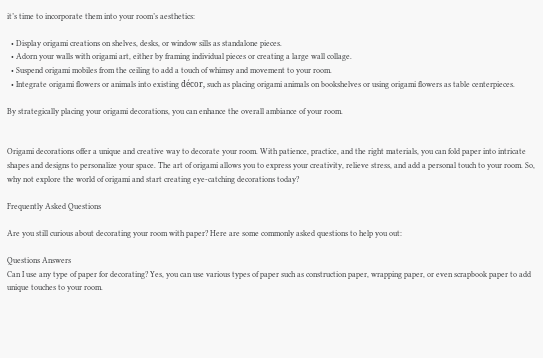it’s time to incorporate them into your room’s aesthetics:

  • Display origami creations on shelves, desks, or window sills as standalone pieces.
  • Adorn your walls with origami art, either by framing individual pieces or creating a large wall collage.
  • Suspend origami mobiles from the ceiling to add a touch of whimsy and movement to your room.
  • Integrate origami flowers or animals into existing décor, such as placing origami animals on bookshelves or using origami flowers as table centerpieces.

By strategically placing your origami decorations, you can enhance the overall ambiance of your room.


Origami decorations offer a unique and creative way to decorate your room. With patience, practice, and the right materials, you can fold paper into intricate shapes and designs to personalize your space. The art of origami allows you to express your creativity, relieve stress, and add a personal touch to your room. So, why not explore the world of origami and start creating eye-catching decorations today?

Frequently Asked Questions

Are you still curious about decorating your room with paper? Here are some commonly asked questions to help you out:

Questions Answers
Can I use any type of paper for decorating? Yes, you can use various types of paper such as construction paper, wrapping paper, or even scrapbook paper to add unique touches to your room.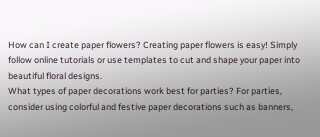How can I create paper flowers? Creating paper flowers is easy! Simply follow online tutorials or use templates to cut and shape your paper into beautiful floral designs.
What types of paper decorations work best for parties? For parties, consider using colorful and festive paper decorations such as banners,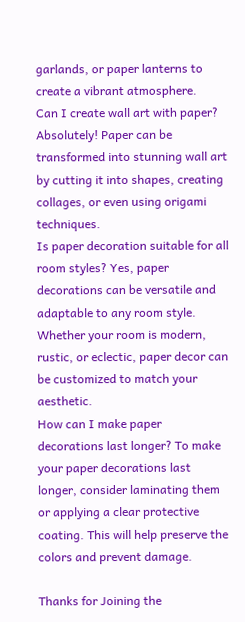garlands, or paper lanterns to create a vibrant atmosphere.
Can I create wall art with paper? Absolutely! Paper can be transformed into stunning wall art by cutting it into shapes, creating collages, or even using origami techniques.
Is paper decoration suitable for all room styles? Yes, paper decorations can be versatile and adaptable to any room style. Whether your room is modern, rustic, or eclectic, paper decor can be customized to match your aesthetic.
How can I make paper decorations last longer? To make your paper decorations last longer, consider laminating them or applying a clear protective coating. This will help preserve the colors and prevent damage.

Thanks for Joining the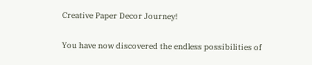Creative Paper Decor Journey!

You have now discovered the endless possibilities of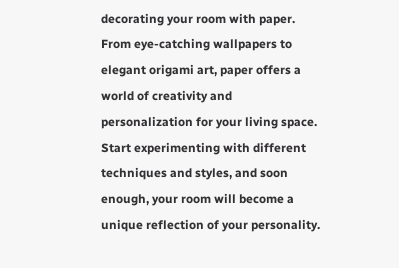decorating your room with paper. From eye-catching wallpapers to elegant origami art, paper offers a world of creativity and personalization for your living space. Start experimenting with different techniques and styles, and soon enough, your room will become a unique reflection of your personality.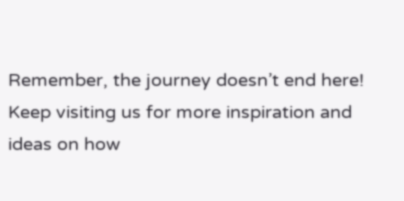Remember, the journey doesn’t end here! Keep visiting us for more inspiration and ideas on how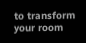to transform your room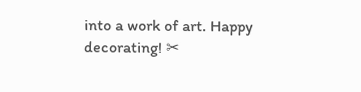into a work of art. Happy decorating! ✂